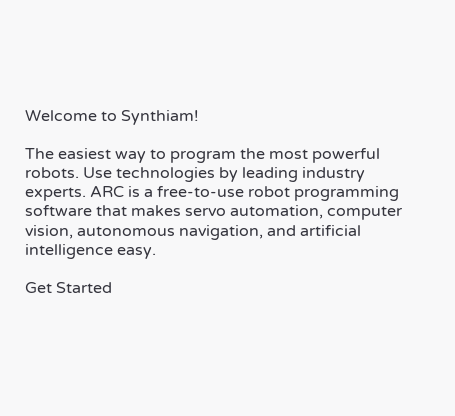Welcome to Synthiam!

The easiest way to program the most powerful robots. Use technologies by leading industry experts. ARC is a free-to-use robot programming software that makes servo automation, computer vision, autonomous navigation, and artificial intelligence easy.

Get Started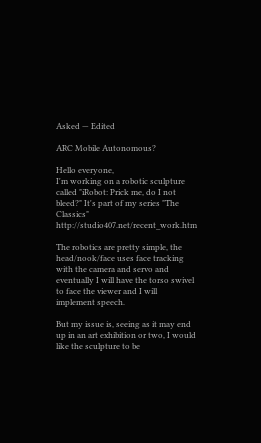Asked — Edited

ARC Mobile Autonomous?

Hello everyone,
I'm working on a robotic sculpture called "iRobot: Prick me, do I not bleed?" It's part of my series "The Classics" http://studio407.net/recent_work.htm

The robotics are pretty simple, the head/nook/face uses face tracking with the camera and servo and eventually I will have the torso swivel to face the viewer and I will implement speech.

But my issue is, seeing as it may end up in an art exhibition or two, I would like the sculpture to be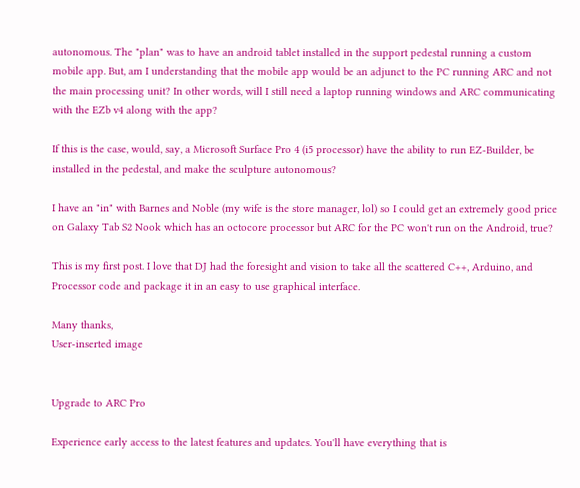autonomous. The "plan" was to have an android tablet installed in the support pedestal running a custom mobile app. But, am I understanding that the mobile app would be an adjunct to the PC running ARC and not the main processing unit? In other words, will I still need a laptop running windows and ARC communicating with the EZb v4 along with the app?

If this is the case, would, say, a Microsoft Surface Pro 4 (i5 processor) have the ability to run EZ-Builder, be installed in the pedestal, and make the sculpture autonomous?

I have an "in" with Barnes and Noble (my wife is the store manager, lol) so I could get an extremely good price on Galaxy Tab S2 Nook which has an octocore processor but ARC for the PC won't run on the Android, true?

This is my first post. I love that DJ had the foresight and vision to take all the scattered C++, Arduino, and Processor code and package it in an easy to use graphical interface.

Many thanks,
User-inserted image


Upgrade to ARC Pro

Experience early access to the latest features and updates. You'll have everything that is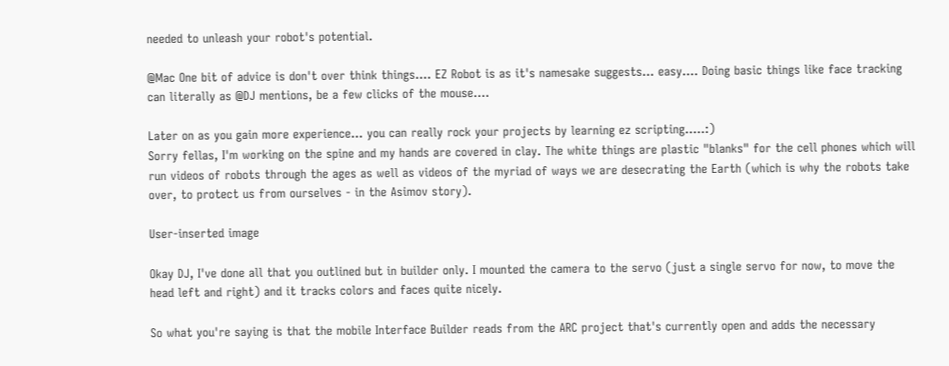needed to unleash your robot's potential.

@Mac One bit of advice is don't over think things.... EZ Robot is as it's namesake suggests... easy.... Doing basic things like face tracking can literally as @DJ mentions, be a few clicks of the mouse....

Later on as you gain more experience... you can really rock your projects by learning ez scripting.....:)
Sorry fellas, I'm working on the spine and my hands are covered in clay. The white things are plastic "blanks" for the cell phones which will run videos of robots through the ages as well as videos of the myriad of ways we are desecrating the Earth (which is why the robots take over, to protect us from ourselves - in the Asimov story).

User-inserted image

Okay DJ, I've done all that you outlined but in builder only. I mounted the camera to the servo (just a single servo for now, to move the head left and right) and it tracks colors and faces quite nicely.

So what you're saying is that the mobile Interface Builder reads from the ARC project that's currently open and adds the necessary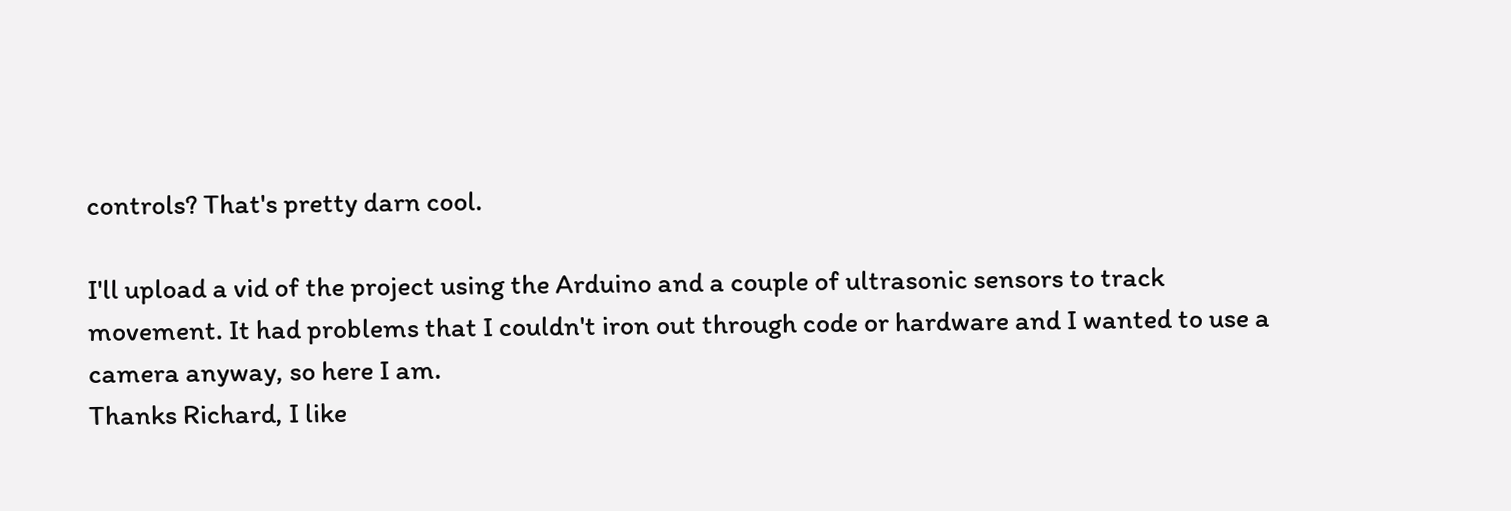controls? That's pretty darn cool.

I'll upload a vid of the project using the Arduino and a couple of ultrasonic sensors to track movement. It had problems that I couldn't iron out through code or hardware and I wanted to use a camera anyway, so here I am.
Thanks Richard, I like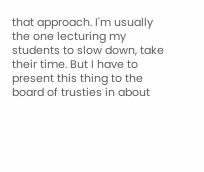that approach. I'm usually the one lecturing my students to slow down, take their time. But I have to present this thing to the board of trusties in about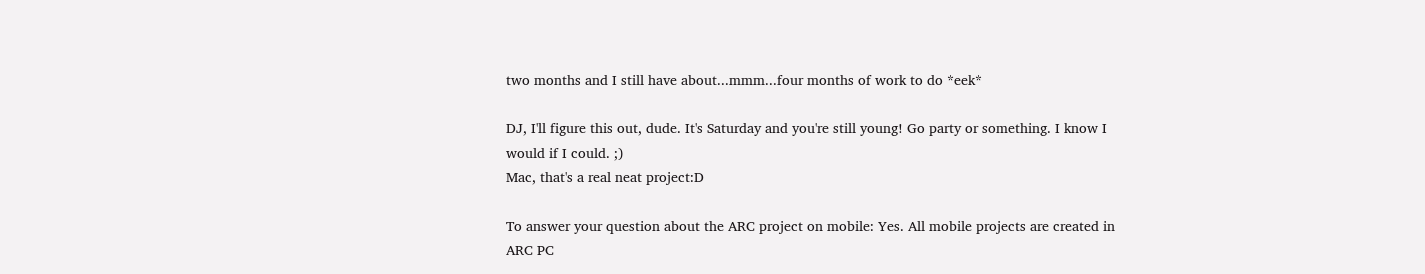two months and I still have about...mmm...four months of work to do *eek*

DJ, I'll figure this out, dude. It's Saturday and you're still young! Go party or something. I know I would if I could. ;)
Mac, that's a real neat project:D

To answer your question about the ARC project on mobile: Yes. All mobile projects are created in ARC PC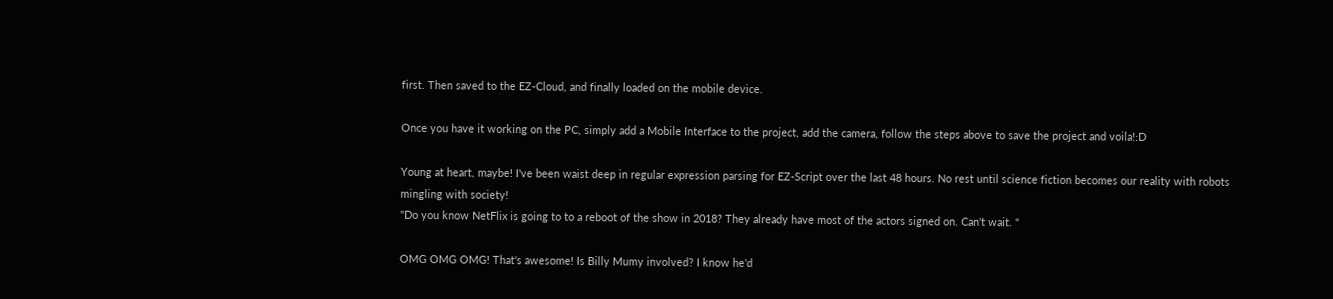first. Then saved to the EZ-Cloud, and finally loaded on the mobile device.

Once you have it working on the PC, simply add a Mobile Interface to the project, add the camera, follow the steps above to save the project and voila!:D

Young at heart, maybe! I've been waist deep in regular expression parsing for EZ-Script over the last 48 hours. No rest until science fiction becomes our reality with robots mingling with society!
"Do you know NetFlix is going to to a reboot of the show in 2018? They already have most of the actors signed on. Can't wait. "

OMG OMG OMG! That's awesome! Is Billy Mumy involved? I know he'd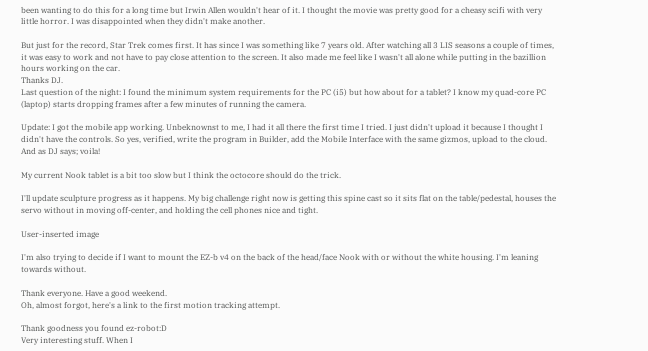been wanting to do this for a long time but Irwin Allen wouldn't hear of it. I thought the movie was pretty good for a cheasy scifi with very little horror. I was disappointed when they didn't make another.

But just for the record, Star Trek comes first. It has since I was something like 7 years old. After watching all 3 LIS seasons a couple of times, it was easy to work and not have to pay close attention to the screen. It also made me feel like I wasn't all alone while putting in the bazillion hours working on the car.
Thanks DJ.
Last question of the night: I found the minimum system requirements for the PC (i5) but how about for a tablet? I know my quad-core PC (laptop) starts dropping frames after a few minutes of running the camera.

Update: I got the mobile app working. Unbeknownst to me, I had it all there the first time I tried. I just didn't upload it because I thought I didn't have the controls. So yes, verified, write the program in Builder, add the Mobile Interface with the same gizmos, upload to the cloud. And as DJ says; voila!

My current Nook tablet is a bit too slow but I think the octocore should do the trick.

I'll update sculpture progress as it happens. My big challenge right now is getting this spine cast so it sits flat on the table/pedestal, houses the servo without in moving off-center, and holding the cell phones nice and tight.

User-inserted image

I'm also trying to decide if I want to mount the EZ-b v4 on the back of the head/face Nook with or without the white housing. I'm leaning towards without.

Thank everyone. Have a good weekend.
Oh, almost forgot, here's a link to the first motion tracking attempt.

Thank goodness you found ez-robot:D
Very interesting stuff. When I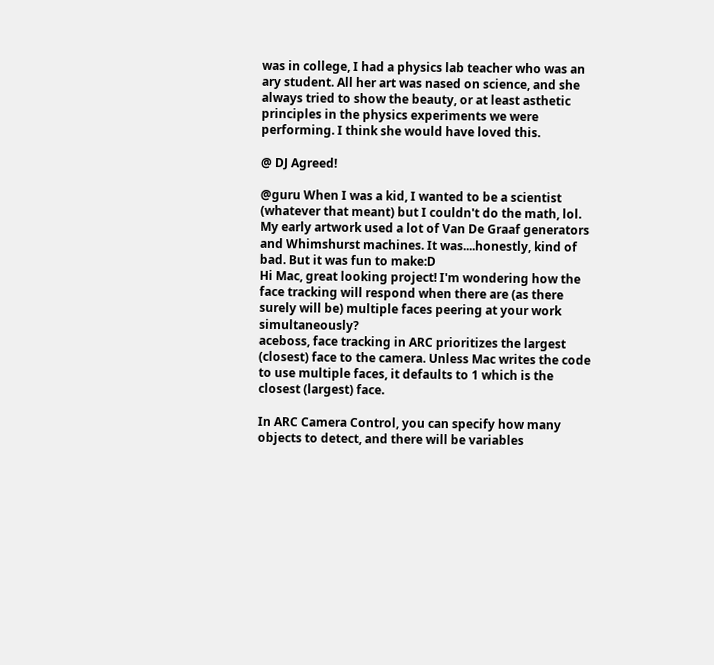was in college, I had a physics lab teacher who was an ary student. All her art was nased on science, and she always tried to show the beauty, or at least asthetic principles in the physics experiments we were performing. I think she would have loved this.

@ DJ Agreed!

@guru When I was a kid, I wanted to be a scientist (whatever that meant) but I couldn't do the math, lol. My early artwork used a lot of Van De Graaf generators and Whimshurst machines. It was....honestly, kind of bad. But it was fun to make:D
Hi Mac, great looking project! I'm wondering how the face tracking will respond when there are (as there surely will be) multiple faces peering at your work simultaneously?
aceboss, face tracking in ARC prioritizes the largest (closest) face to the camera. Unless Mac writes the code to use multiple faces, it defaults to 1 which is the closest (largest) face.

In ARC Camera Control, you can specify how many objects to detect, and there will be variables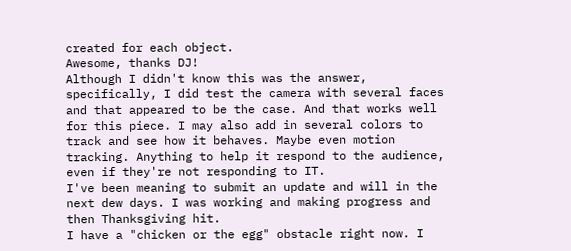created for each object.
Awesome, thanks DJ!
Although I didn't know this was the answer, specifically, I did test the camera with several faces and that appeared to be the case. And that works well for this piece. I may also add in several colors to track and see how it behaves. Maybe even motion tracking. Anything to help it respond to the audience, even if they're not responding to IT.
I've been meaning to submit an update and will in the next dew days. I was working and making progress and then Thanksgiving hit.
I have a "chicken or the egg" obstacle right now. I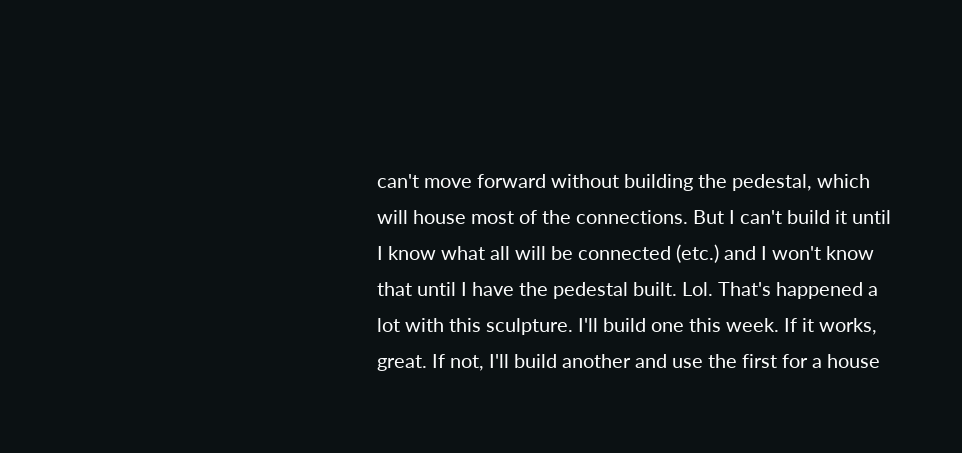can't move forward without building the pedestal, which will house most of the connections. But I can't build it until I know what all will be connected (etc.) and I won't know that until I have the pedestal built. Lol. That's happened a lot with this sculpture. I'll build one this week. If it works, great. If not, I'll build another and use the first for a house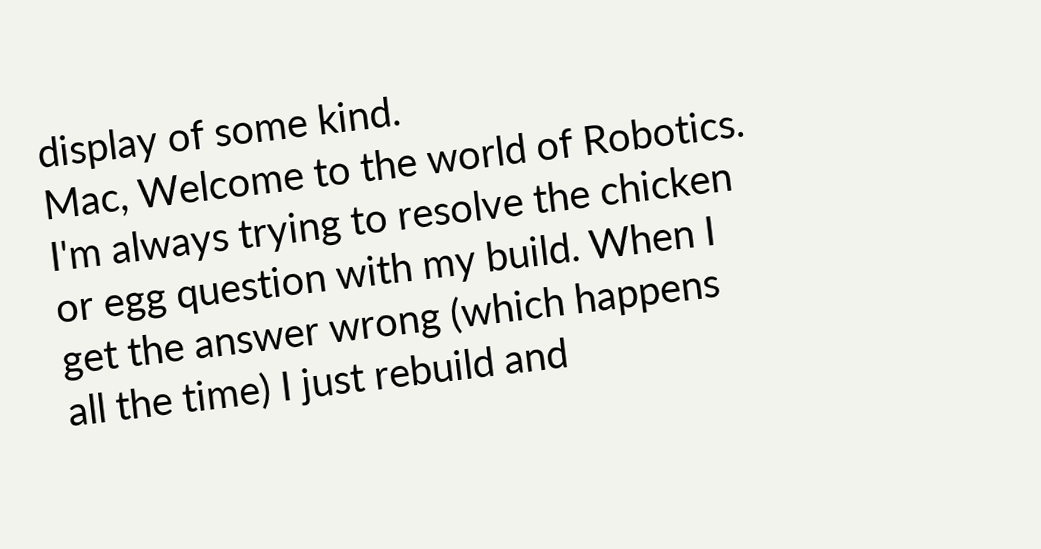display of some kind.
Mac, Welcome to the world of Robotics. I'm always trying to resolve the chicken or egg question with my build. When I get the answer wrong (which happens all the time) I just rebuild and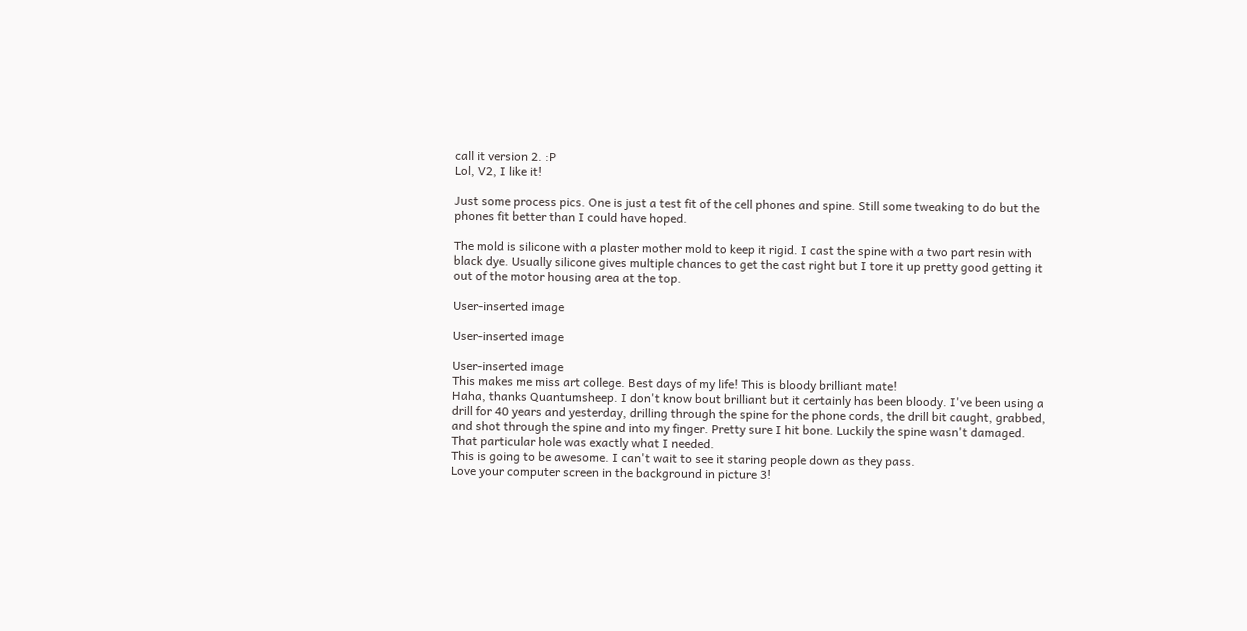call it version 2. :P
Lol, V2, I like it!

Just some process pics. One is just a test fit of the cell phones and spine. Still some tweaking to do but the phones fit better than I could have hoped.

The mold is silicone with a plaster mother mold to keep it rigid. I cast the spine with a two part resin with black dye. Usually silicone gives multiple chances to get the cast right but I tore it up pretty good getting it out of the motor housing area at the top.

User-inserted image

User-inserted image

User-inserted image
This makes me miss art college. Best days of my life! This is bloody brilliant mate!
Haha, thanks Quantumsheep. I don't know bout brilliant but it certainly has been bloody. I've been using a drill for 40 years and yesterday, drilling through the spine for the phone cords, the drill bit caught, grabbed, and shot through the spine and into my finger. Pretty sure I hit bone. Luckily the spine wasn't damaged. That particular hole was exactly what I needed.
This is going to be awesome. I can't wait to see it staring people down as they pass.
Love your computer screen in the background in picture 3!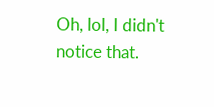Oh, lol, I didn't notice that.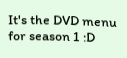It's the DVD menu for season 1 :D